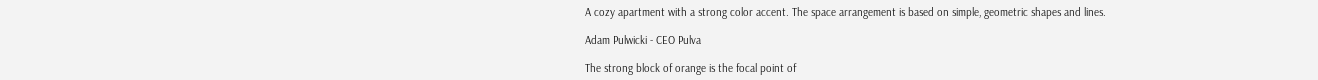A cozy apartment with a strong color accent. The space arrangement is based on simple, geometric shapes and lines.

Adam Pulwicki - CEO Pulva

The strong block of orange is the focal point of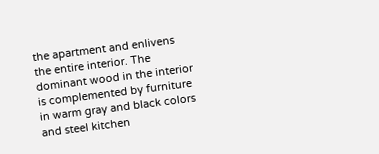the apartment and enlivens the entire interior. The dominant wood in the interior is complemented by furniture in warm gray and black colors and steel kitchen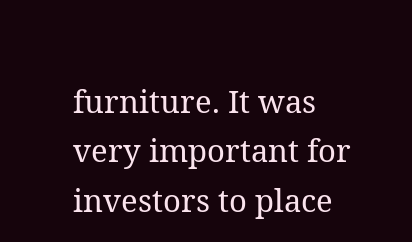furniture. It was very important for investors to place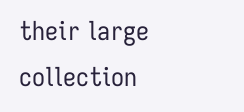their large collection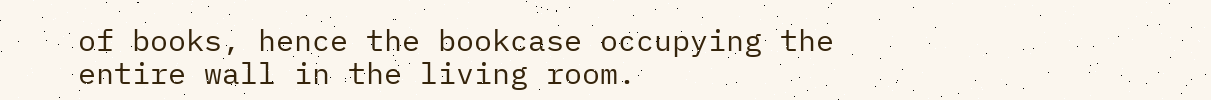of books, hence the bookcase occupying the entire wall in the living room.